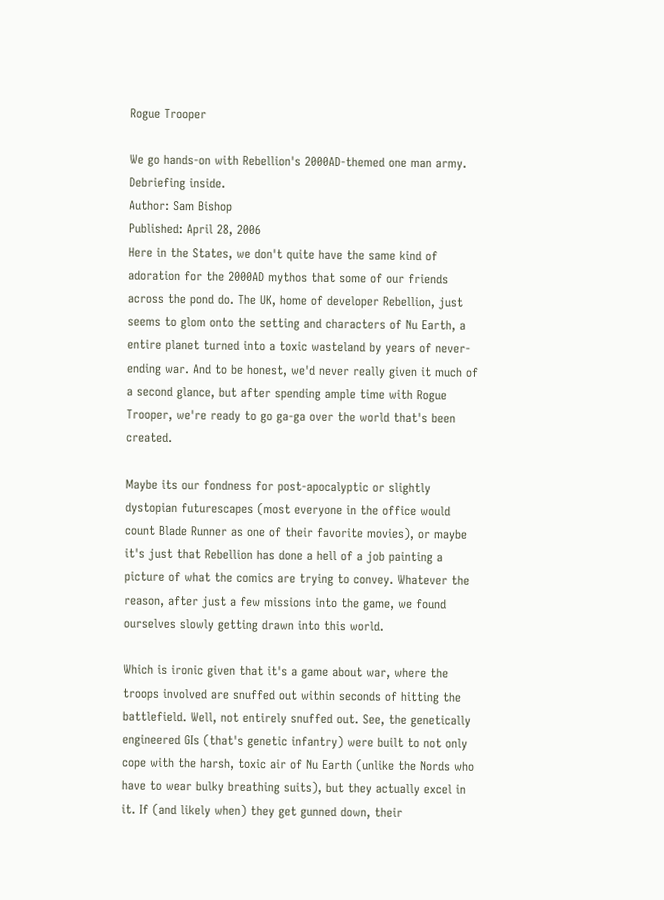Rogue Trooper

We go hands-on with Rebellion's 2000AD-themed one man army. Debriefing inside.
Author: Sam Bishop
Published: April 28, 2006
Here in the States, we don't quite have the same kind of adoration for the 2000AD mythos that some of our friends across the pond do. The UK, home of developer Rebellion, just seems to glom onto the setting and characters of Nu Earth, a entire planet turned into a toxic wasteland by years of never-ending war. And to be honest, we'd never really given it much of a second glance, but after spending ample time with Rogue Trooper, we're ready to go ga-ga over the world that's been created.

Maybe its our fondness for post-apocalyptic or slightly dystopian futurescapes (most everyone in the office would count Blade Runner as one of their favorite movies), or maybe it's just that Rebellion has done a hell of a job painting a picture of what the comics are trying to convey. Whatever the reason, after just a few missions into the game, we found ourselves slowly getting drawn into this world.

Which is ironic given that it's a game about war, where the troops involved are snuffed out within seconds of hitting the battlefield. Well, not entirely snuffed out. See, the genetically engineered GIs (that's genetic infantry) were built to not only cope with the harsh, toxic air of Nu Earth (unlike the Nords who have to wear bulky breathing suits), but they actually excel in it. If (and likely when) they get gunned down, their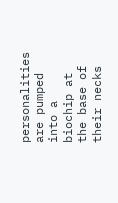personalities are pumped into a biochip at the base of their necks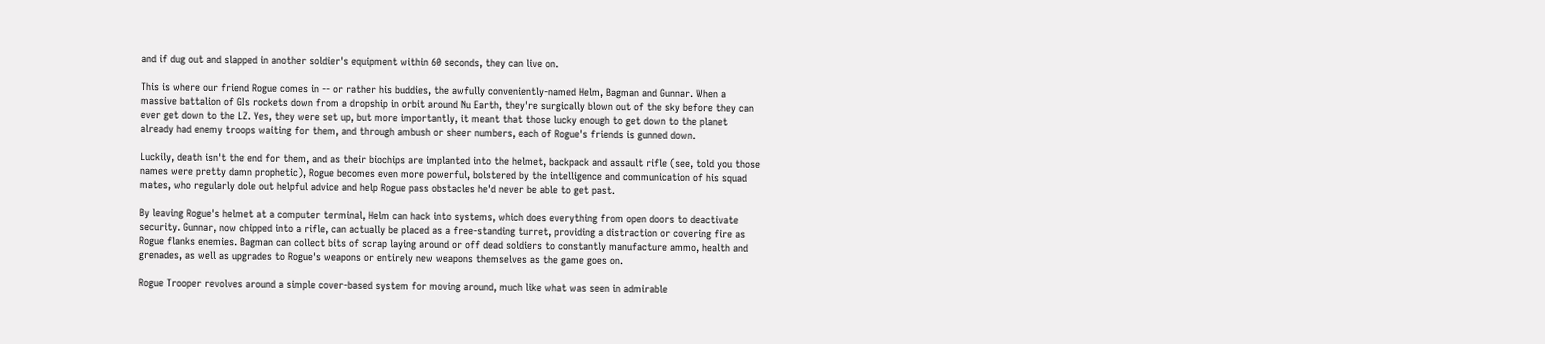and if dug out and slapped in another soldier's equipment within 60 seconds, they can live on.

This is where our friend Rogue comes in -- or rather his buddies, the awfully conveniently-named Helm, Bagman and Gunnar. When a massive battalion of GIs rockets down from a dropship in orbit around Nu Earth, they're surgically blown out of the sky before they can ever get down to the LZ. Yes, they were set up, but more importantly, it meant that those lucky enough to get down to the planet already had enemy troops waiting for them, and through ambush or sheer numbers, each of Rogue's friends is gunned down.

Luckily, death isn't the end for them, and as their biochips are implanted into the helmet, backpack and assault rifle (see, told you those names were pretty damn prophetic), Rogue becomes even more powerful, bolstered by the intelligence and communication of his squad mates, who regularly dole out helpful advice and help Rogue pass obstacles he'd never be able to get past.

By leaving Rogue's helmet at a computer terminal, Helm can hack into systems, which does everything from open doors to deactivate security. Gunnar, now chipped into a rifle, can actually be placed as a free-standing turret, providing a distraction or covering fire as Rogue flanks enemies. Bagman can collect bits of scrap laying around or off dead soldiers to constantly manufacture ammo, health and grenades, as well as upgrades to Rogue's weapons or entirely new weapons themselves as the game goes on.

Rogue Trooper revolves around a simple cover-based system for moving around, much like what was seen in admirable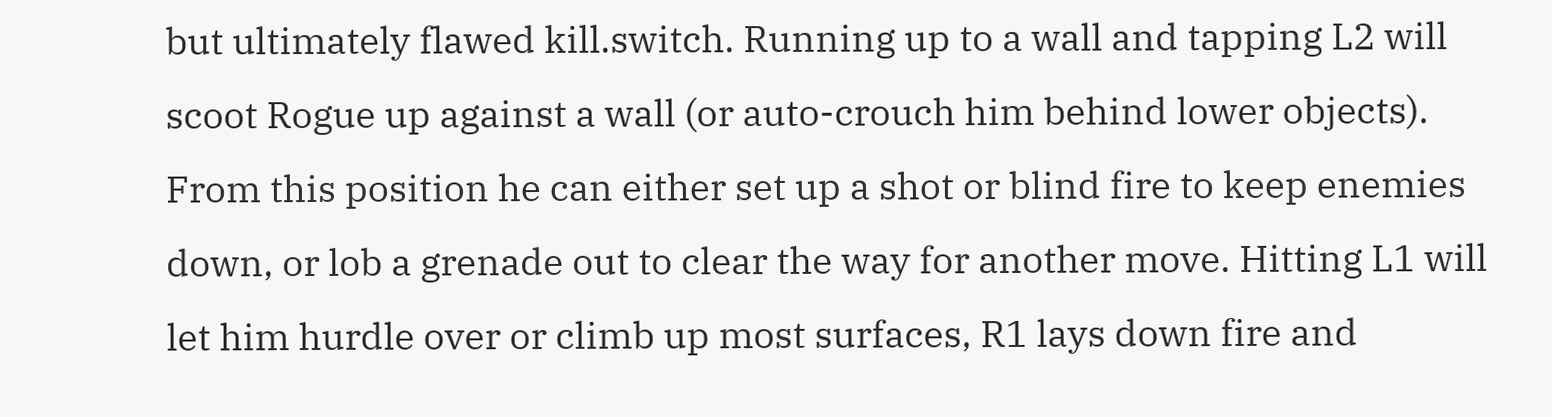but ultimately flawed kill.switch. Running up to a wall and tapping L2 will scoot Rogue up against a wall (or auto-crouch him behind lower objects). From this position he can either set up a shot or blind fire to keep enemies down, or lob a grenade out to clear the way for another move. Hitting L1 will let him hurdle over or climb up most surfaces, R1 lays down fire and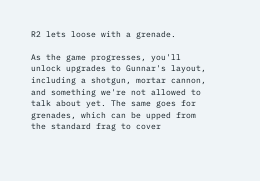R2 lets loose with a grenade.

As the game progresses, you'll unlock upgrades to Gunnar's layout, including a shotgun, mortar cannon, and something we're not allowed to talk about yet. The same goes for grenades, which can be upped from the standard frag to cover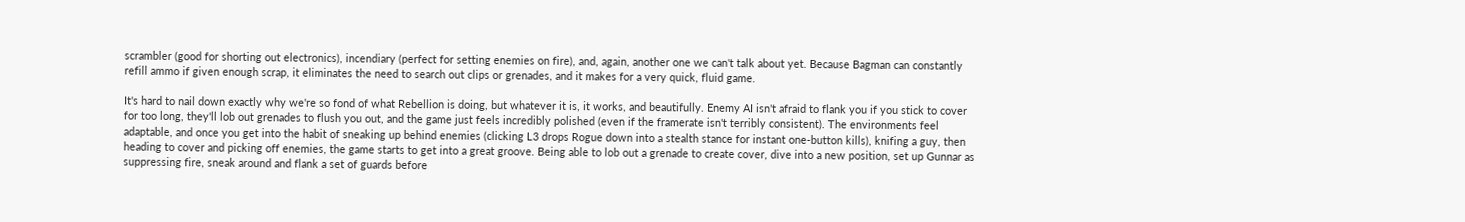scrambler (good for shorting out electronics), incendiary (perfect for setting enemies on fire), and, again, another one we can't talk about yet. Because Bagman can constantly refill ammo if given enough scrap, it eliminates the need to search out clips or grenades, and it makes for a very quick, fluid game.

It's hard to nail down exactly why we're so fond of what Rebellion is doing, but whatever it is, it works, and beautifully. Enemy AI isn't afraid to flank you if you stick to cover for too long, they'll lob out grenades to flush you out, and the game just feels incredibly polished (even if the framerate isn't terribly consistent). The environments feel adaptable, and once you get into the habit of sneaking up behind enemies (clicking L3 drops Rogue down into a stealth stance for instant one-button kills), knifing a guy, then heading to cover and picking off enemies, the game starts to get into a great groove. Being able to lob out a grenade to create cover, dive into a new position, set up Gunnar as suppressing fire, sneak around and flank a set of guards before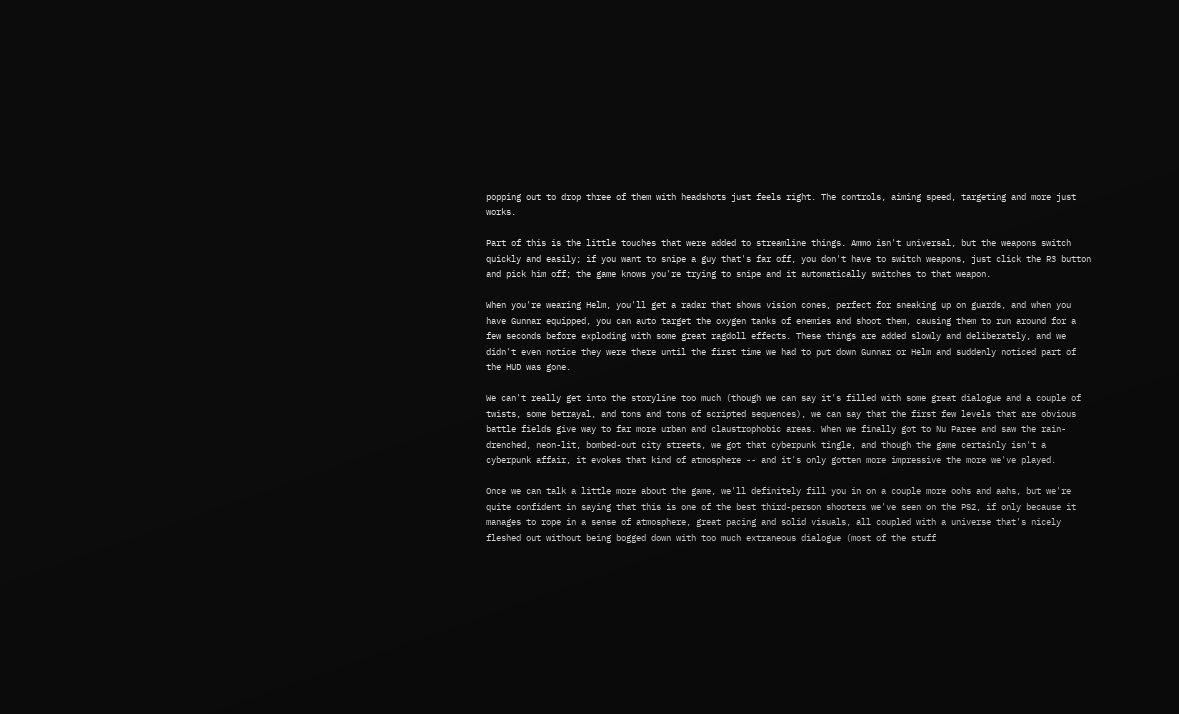popping out to drop three of them with headshots just feels right. The controls, aiming speed, targeting and more just works.

Part of this is the little touches that were added to streamline things. Ammo isn't universal, but the weapons switch quickly and easily; if you want to snipe a guy that's far off, you don't have to switch weapons, just click the R3 button and pick him off; the game knows you're trying to snipe and it automatically switches to that weapon.

When you're wearing Helm, you'll get a radar that shows vision cones, perfect for sneaking up on guards, and when you have Gunnar equipped, you can auto target the oxygen tanks of enemies and shoot them, causing them to run around for a few seconds before exploding with some great ragdoll effects. These things are added slowly and deliberately, and we didn't even notice they were there until the first time we had to put down Gunnar or Helm and suddenly noticed part of the HUD was gone.

We can't really get into the storyline too much (though we can say it's filled with some great dialogue and a couple of twists, some betrayal, and tons and tons of scripted sequences), we can say that the first few levels that are obvious battle fields give way to far more urban and claustrophobic areas. When we finally got to Nu Paree and saw the rain-drenched, neon-lit, bombed-out city streets, we got that cyberpunk tingle, and though the game certainly isn't a cyberpunk affair, it evokes that kind of atmosphere -- and it's only gotten more impressive the more we've played.

Once we can talk a little more about the game, we'll definitely fill you in on a couple more oohs and aahs, but we're quite confident in saying that this is one of the best third-person shooters we've seen on the PS2, if only because it manages to rope in a sense of atmosphere, great pacing and solid visuals, all coupled with a universe that's nicely fleshed out without being bogged down with too much extraneous dialogue (most of the stuff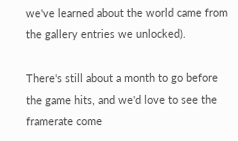we've learned about the world came from the gallery entries we unlocked).

There's still about a month to go before the game hits, and we'd love to see the framerate come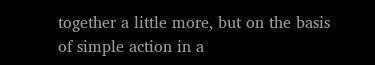together a little more, but on the basis of simple action in a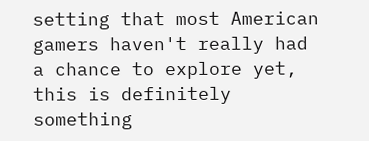setting that most American gamers haven't really had a chance to explore yet, this is definitely something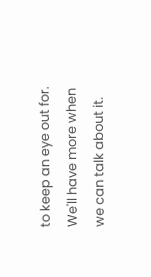to keep an eye out for. We'll have more when we can talk about it.